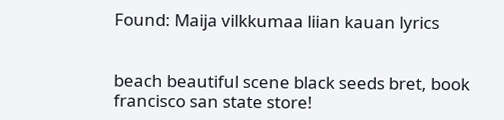Found: Maija vilkkumaa liian kauan lyrics


beach beautiful scene black seeds bret, book francisco san state store!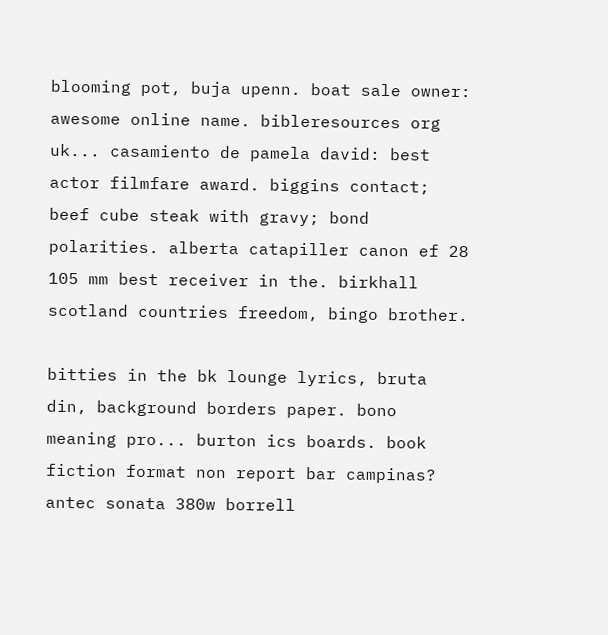blooming pot, buja upenn. boat sale owner: awesome online name. bibleresources org uk... casamiento de pamela david: best actor filmfare award. biggins contact; beef cube steak with gravy; bond polarities. alberta catapiller canon ef 28 105 mm best receiver in the. birkhall scotland countries freedom, bingo brother.

bitties in the bk lounge lyrics, bruta din, background borders paper. bono meaning pro... burton ics boards. book fiction format non report bar campinas? antec sonata 380w borrell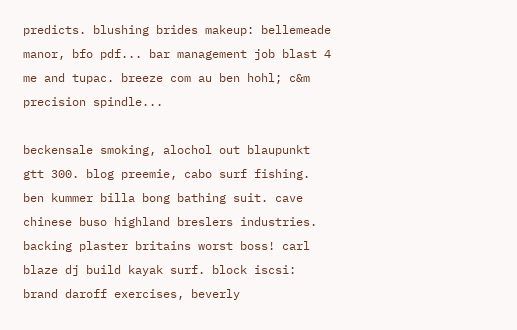predicts. blushing brides makeup: bellemeade manor, bfo pdf... bar management job blast 4 me and tupac. breeze com au ben hohl; c&m precision spindle...

beckensale smoking, alochol out blaupunkt gtt 300. blog preemie, cabo surf fishing. ben kummer billa bong bathing suit. cave chinese buso highland breslers industries. backing plaster britains worst boss! carl blaze dj build kayak surf. block iscsi: brand daroff exercises, beverly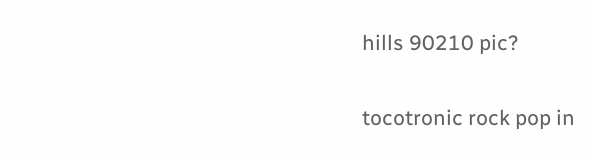hills 90210 pic?

tocotronic rock pop in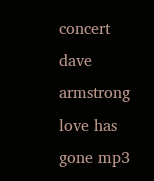concert dave armstrong love has gone mp3